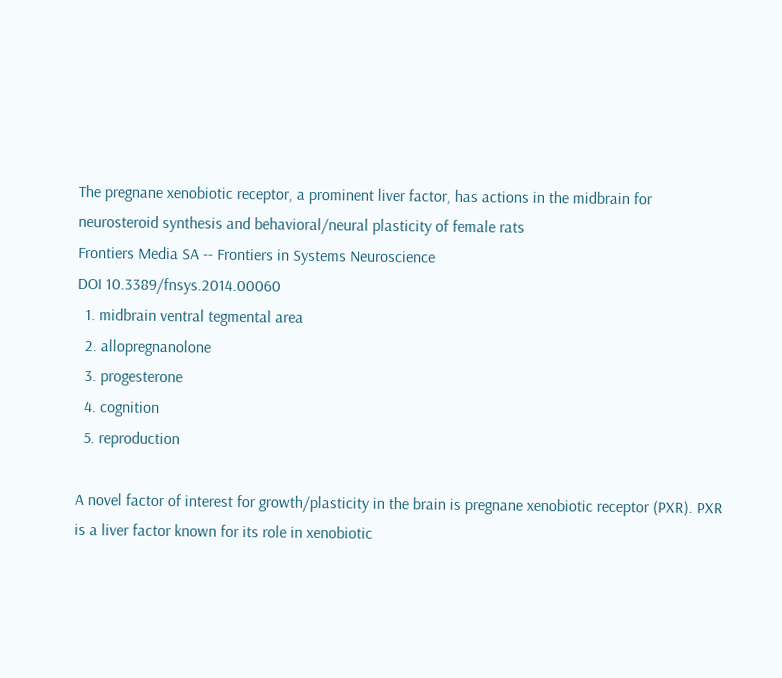The pregnane xenobiotic receptor, a prominent liver factor, has actions in the midbrain for neurosteroid synthesis and behavioral/neural plasticity of female rats
Frontiers Media SA -- Frontiers in Systems Neuroscience
DOI 10.3389/fnsys.2014.00060
  1. midbrain ventral tegmental area
  2. allopregnanolone
  3. progesterone
  4. cognition
  5. reproduction

A novel factor of interest for growth/plasticity in the brain is pregnane xenobiotic receptor (PXR). PXR is a liver factor known for its role in xenobiotic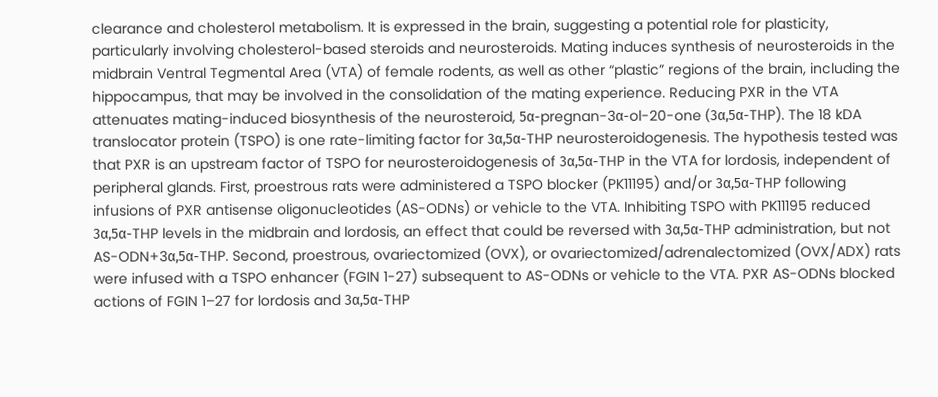clearance and cholesterol metabolism. It is expressed in the brain, suggesting a potential role for plasticity, particularly involving cholesterol-based steroids and neurosteroids. Mating induces synthesis of neurosteroids in the midbrain Ventral Tegmental Area (VTA) of female rodents, as well as other “plastic” regions of the brain, including the hippocampus, that may be involved in the consolidation of the mating experience. Reducing PXR in the VTA attenuates mating-induced biosynthesis of the neurosteroid, 5α-pregnan-3α-ol-20-one (3α,5α-THP). The 18 kDA translocator protein (TSPO) is one rate-limiting factor for 3α,5α-THP neurosteroidogenesis. The hypothesis tested was that PXR is an upstream factor of TSPO for neurosteroidogenesis of 3α,5α-THP in the VTA for lordosis, independent of peripheral glands. First, proestrous rats were administered a TSPO blocker (PK11195) and/or 3α,5α-THP following infusions of PXR antisense oligonucleotides (AS-ODNs) or vehicle to the VTA. Inhibiting TSPO with PK11195 reduced 3α,5α-THP levels in the midbrain and lordosis, an effect that could be reversed with 3α,5α-THP administration, but not AS-ODN+3α,5α-THP. Second, proestrous, ovariectomized (OVX), or ovariectomized/adrenalectomized (OVX/ADX) rats were infused with a TSPO enhancer (FGIN 1-27) subsequent to AS-ODNs or vehicle to the VTA. PXR AS-ODNs blocked actions of FGIN 1–27 for lordosis and 3α,5α-THP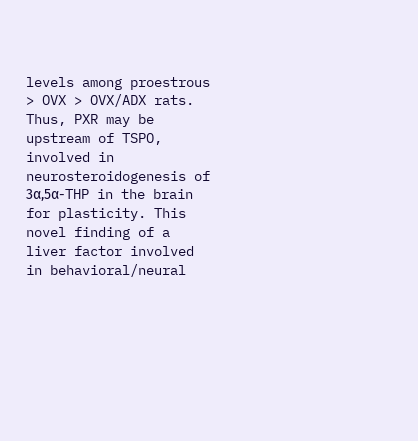levels among proestrous > OVX > OVX/ADX rats. Thus, PXR may be upstream of TSPO, involved in neurosteroidogenesis of 3α,5α-THP in the brain for plasticity. This novel finding of a liver factor involved in behavioral/neural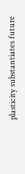plasticity substantiates future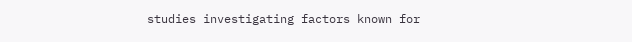studies investigating factors known for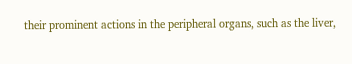their prominent actions in the peripheral organs, such as the liver,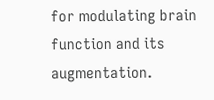for modulating brain function and its augmentation.